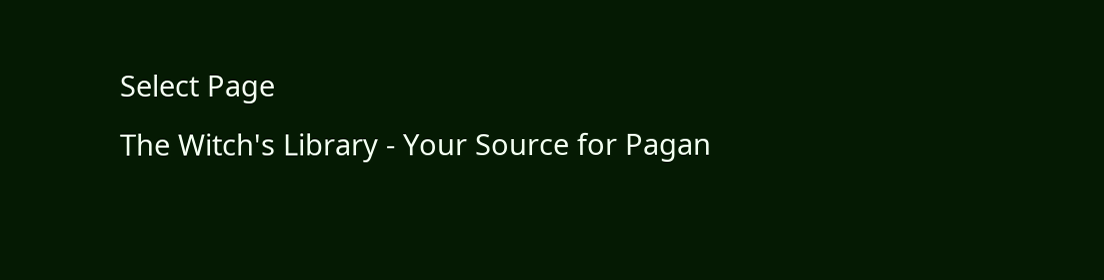Select Page
The Witch's Library - Your Source for Pagan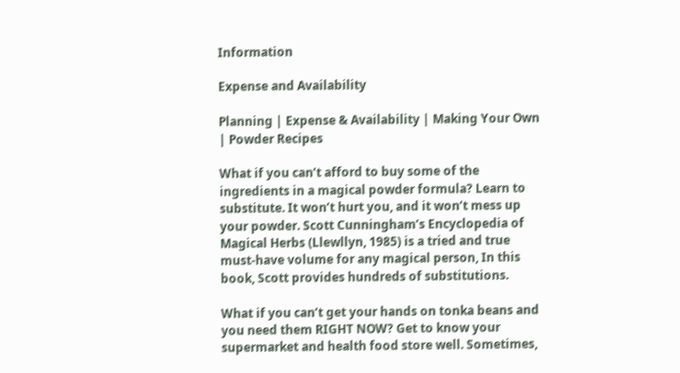Information

Expense and Availability

Planning | Expense & Availability | Making Your Own | Powder Recipes

What if you can’t afford to buy some of the ingredients in a magical powder formula? Learn to substitute. It won’t hurt you, and it won’t mess up your powder. Scott Cunningham’s Encyclopedia of Magical Herbs (Llewllyn, 1985) is a tried and true must-have volume for any magical person, In this book, Scott provides hundreds of substitutions.

What if you can’t get your hands on tonka beans and you need them RIGHT NOW? Get to know your supermarket and health food store well. Sometimes,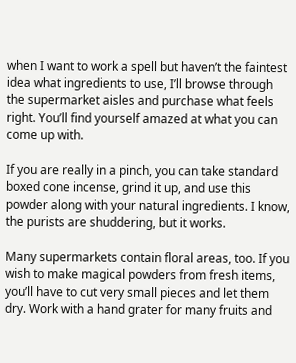when I want to work a spell but haven’t the faintest idea what ingredients to use, I’ll browse through the supermarket aisles and purchase what feels right. You’ll find yourself amazed at what you can come up with.

If you are really in a pinch, you can take standard boxed cone incense, grind it up, and use this powder along with your natural ingredients. I know, the purists are shuddering, but it works.

Many supermarkets contain floral areas, too. If you wish to make magical powders from fresh items, you’ll have to cut very small pieces and let them dry. Work with a hand grater for many fruits and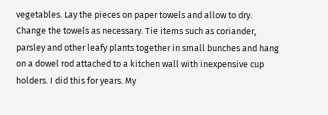vegetables. Lay the pieces on paper towels and allow to dry. Change the towels as necessary. Tie items such as coriander, parsley and other leafy plants together in small bunches and hang on a dowel rod attached to a kitchen wall with inexpensive cup holders. I did this for years. My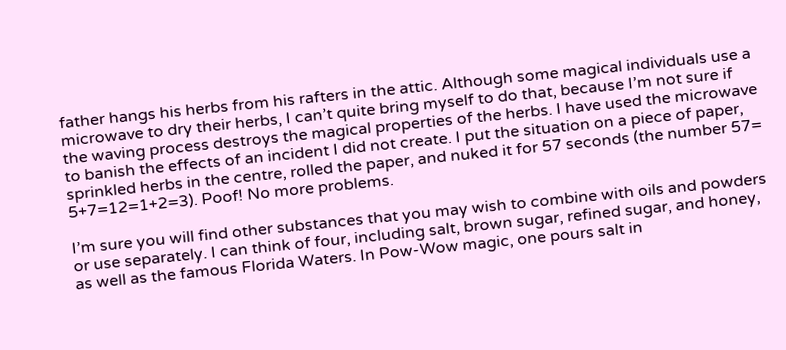father hangs his herbs from his rafters in the attic. Although some magical individuals use a microwave to dry their herbs, I can’t quite bring myself to do that, because I’m not sure if the waving process destroys the magical properties of the herbs. I have used the microwave to banish the effects of an incident I did not create. I put the situation on a piece of paper, sprinkled herbs in the centre, rolled the paper, and nuked it for 57 seconds (the number 57= 5+7=12=1+2=3). Poof! No more problems.

I’m sure you will find other substances that you may wish to combine with oils and powders or use separately. I can think of four, including salt, brown sugar, refined sugar, and honey, as well as the famous Florida Waters. In Pow-Wow magic, one pours salt in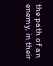the path of an enemy, in their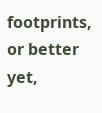footprints, or better yet,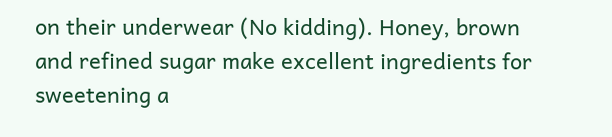on their underwear (No kidding). Honey, brown and refined sugar make excellent ingredients for sweetening a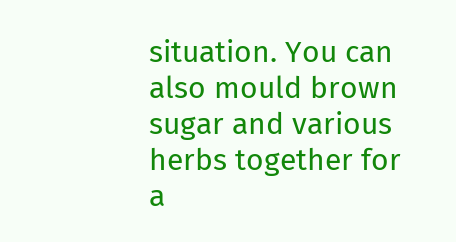situation. You can also mould brown sugar and various herbs together for a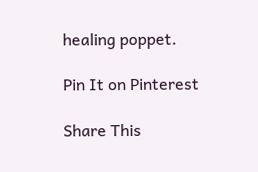healing poppet.

Pin It on Pinterest

Share This